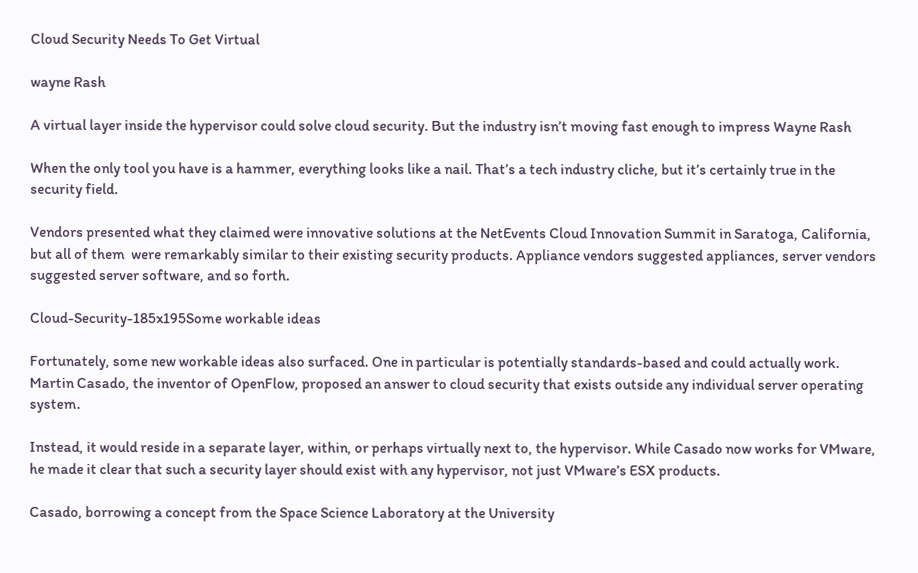Cloud Security Needs To Get Virtual

wayne Rash

A virtual layer inside the hypervisor could solve cloud security. But the industry isn’t moving fast enough to impress Wayne Rash

When the only tool you have is a hammer, everything looks like a nail. That’s a tech industry cliche, but it’s certainly true in the security field.

Vendors presented what they claimed were innovative solutions at the NetEvents Cloud Innovation Summit in Saratoga, California, but all of them  were remarkably similar to their existing security products. Appliance vendors suggested appliances, server vendors suggested server software, and so forth.

Cloud-Security-185x195Some workable ideas

Fortunately, some new workable ideas also surfaced. One in particular is potentially standards-based and could actually work. Martin Casado, the inventor of OpenFlow, proposed an answer to cloud security that exists outside any individual server operating system.

Instead, it would reside in a separate layer, within, or perhaps virtually next to, the hypervisor. While Casado now works for VMware, he made it clear that such a security layer should exist with any hypervisor, not just VMware’s ESX products.

Casado, borrowing a concept from the Space Science Laboratory at the University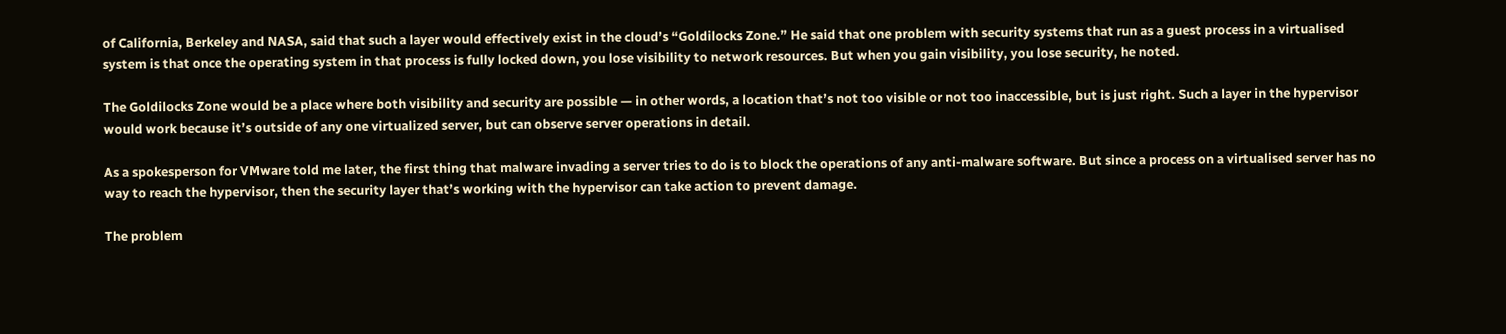of California, Berkeley and NASA, said that such a layer would effectively exist in the cloud’s “Goldilocks Zone.” He said that one problem with security systems that run as a guest process in a virtualised system is that once the operating system in that process is fully locked down, you lose visibility to network resources. But when you gain visibility, you lose security, he noted.

The Goldilocks Zone would be a place where both visibility and security are possible — in other words, a location that’s not too visible or not too inaccessible, but is just right. Such a layer in the hypervisor would work because it’s outside of any one virtualized server, but can observe server operations in detail.

As a spokesperson for VMware told me later, the first thing that malware invading a server tries to do is to block the operations of any anti-malware software. But since a process on a virtualised server has no way to reach the hypervisor, then the security layer that’s working with the hypervisor can take action to prevent damage.

The problem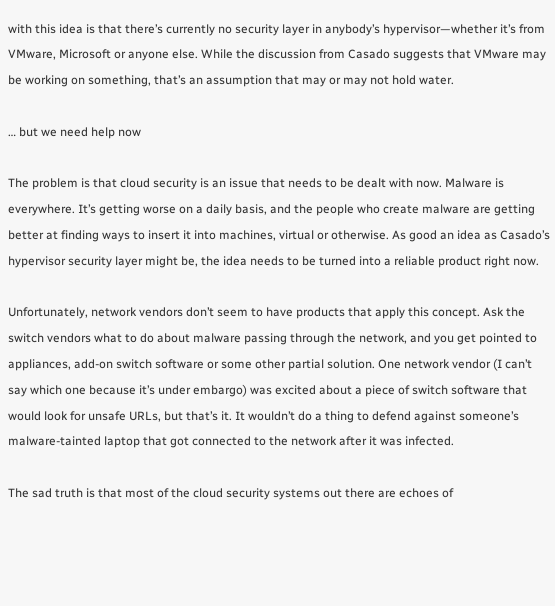with this idea is that there’s currently no security layer in anybody’s hypervisor—whether it’s from VMware, Microsoft or anyone else. While the discussion from Casado suggests that VMware may be working on something, that’s an assumption that may or may not hold water.

… but we need help now

The problem is that cloud security is an issue that needs to be dealt with now. Malware is everywhere. It’s getting worse on a daily basis, and the people who create malware are getting better at finding ways to insert it into machines, virtual or otherwise. As good an idea as Casado’s hypervisor security layer might be, the idea needs to be turned into a reliable product right now.

Unfortunately, network vendors don’t seem to have products that apply this concept. Ask the switch vendors what to do about malware passing through the network, and you get pointed to appliances, add-on switch software or some other partial solution. One network vendor (I can’t say which one because it’s under embargo) was excited about a piece of switch software that would look for unsafe URLs, but that’s it. It wouldn’t do a thing to defend against someone’s malware-tainted laptop that got connected to the network after it was infected.

The sad truth is that most of the cloud security systems out there are echoes of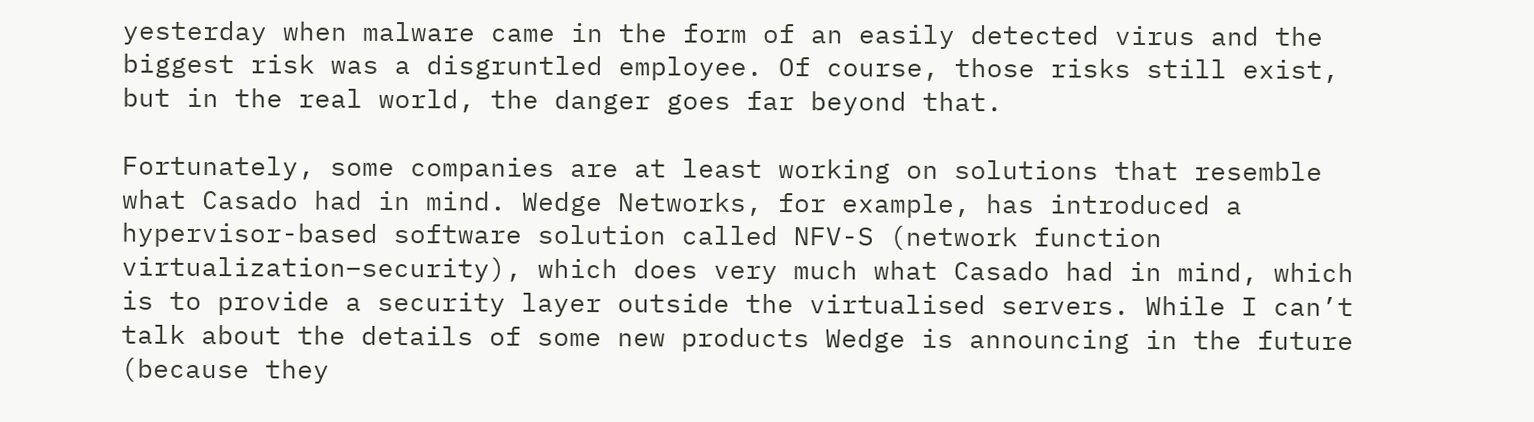yesterday when malware came in the form of an easily detected virus and the biggest risk was a disgruntled employee. Of course, those risks still exist, but in the real world, the danger goes far beyond that.

Fortunately, some companies are at least working on solutions that resemble what Casado had in mind. Wedge Networks, for example, has introduced a hypervisor-based software solution called NFV-S (network function virtualization–security), which does very much what Casado had in mind, which is to provide a security layer outside the virtualised servers. While I can’t talk about the details of some new products Wedge is announcing in the future (because they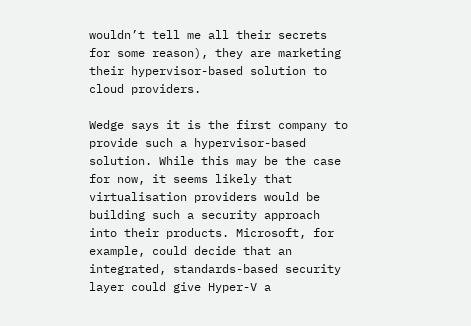wouldn’t tell me all their secrets for some reason), they are marketing their hypervisor-based solution to cloud providers.

Wedge says it is the first company to provide such a hypervisor-based solution. While this may be the case for now, it seems likely that virtualisation providers would be building such a security approach into their products. Microsoft, for example, could decide that an integrated, standards-based security layer could give Hyper-V a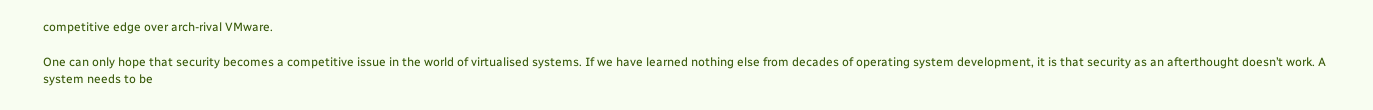competitive edge over arch-rival VMware.

One can only hope that security becomes a competitive issue in the world of virtualised systems. If we have learned nothing else from decades of operating system development, it is that security as an afterthought doesn’t work. A system needs to be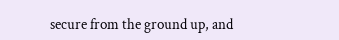secure from the ground up, and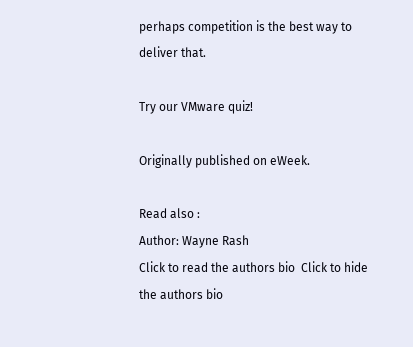perhaps competition is the best way to deliver that.

Try our VMware quiz!

Originally published on eWeek.

Read also :
Author: Wayne Rash
Click to read the authors bio  Click to hide the authors bio